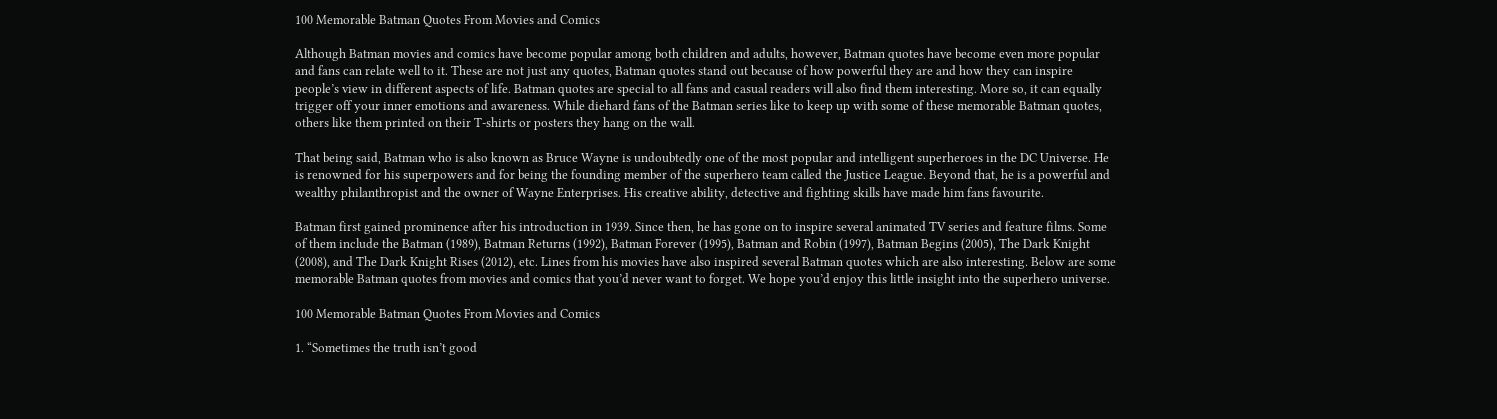100 Memorable Batman Quotes From Movies and Comics

Although Batman movies and comics have become popular among both children and adults, however, Batman quotes have become even more popular and fans can relate well to it. These are not just any quotes, Batman quotes stand out because of how powerful they are and how they can inspire people’s view in different aspects of life. Batman quotes are special to all fans and casual readers will also find them interesting. More so, it can equally trigger off your inner emotions and awareness. While diehard fans of the Batman series like to keep up with some of these memorable Batman quotes, others like them printed on their T-shirts or posters they hang on the wall.

That being said, Batman who is also known as Bruce Wayne is undoubtedly one of the most popular and intelligent superheroes in the DC Universe. He is renowned for his superpowers and for being the founding member of the superhero team called the Justice League. Beyond that, he is a powerful and wealthy philanthropist and the owner of Wayne Enterprises. His creative ability, detective and fighting skills have made him fans favourite.

Batman first gained prominence after his introduction in 1939. Since then, he has gone on to inspire several animated TV series and feature films. Some of them include the Batman (1989), Batman Returns (1992), Batman Forever (1995), Batman and Robin (1997), Batman Begins (2005), The Dark Knight (2008), and The Dark Knight Rises (2012), etc. Lines from his movies have also inspired several Batman quotes which are also interesting. Below are some memorable Batman quotes from movies and comics that you’d never want to forget. We hope you’d enjoy this little insight into the superhero universe.

100 Memorable Batman Quotes From Movies and Comics

1. “Sometimes the truth isn’t good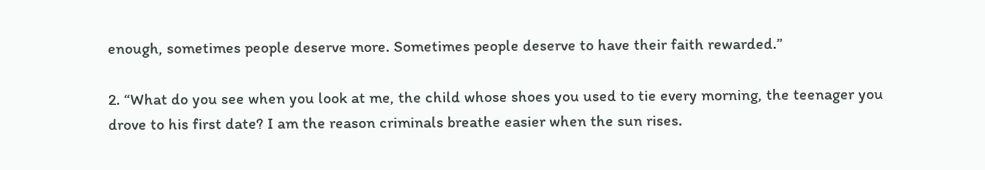enough, sometimes people deserve more. Sometimes people deserve to have their faith rewarded.”

2. “What do you see when you look at me, the child whose shoes you used to tie every morning, the teenager you drove to his first date? I am the reason criminals breathe easier when the sun rises.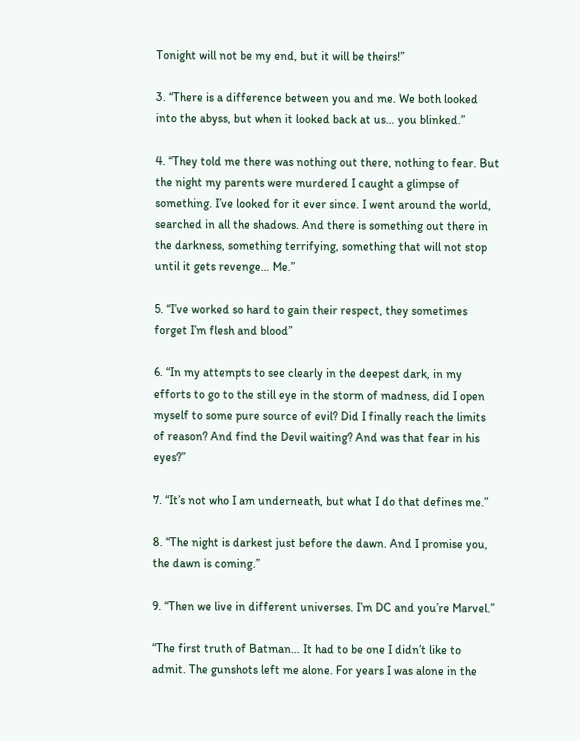Tonight will not be my end, but it will be theirs!”

3. “There is a difference between you and me. We both looked into the abyss, but when it looked back at us… you blinked.”

4. “They told me there was nothing out there, nothing to fear. But the night my parents were murdered I caught a glimpse of something. I’ve looked for it ever since. I went around the world, searched in all the shadows. And there is something out there in the darkness, something terrifying, something that will not stop until it gets revenge… Me.”

5. “I’ve worked so hard to gain their respect, they sometimes forget I’m flesh and blood”

6. “In my attempts to see clearly in the deepest dark, in my efforts to go to the still eye in the storm of madness, did I open myself to some pure source of evil? Did I finally reach the limits of reason? And find the Devil waiting? And was that fear in his eyes?”

7. “It’s not who I am underneath, but what I do that defines me.”

8. “The night is darkest just before the dawn. And I promise you, the dawn is coming.”

9. “Then we live in different universes. I’m DC and you’re Marvel.”

“The first truth of Batman… It had to be one I didn’t like to admit. The gunshots left me alone. For years I was alone in the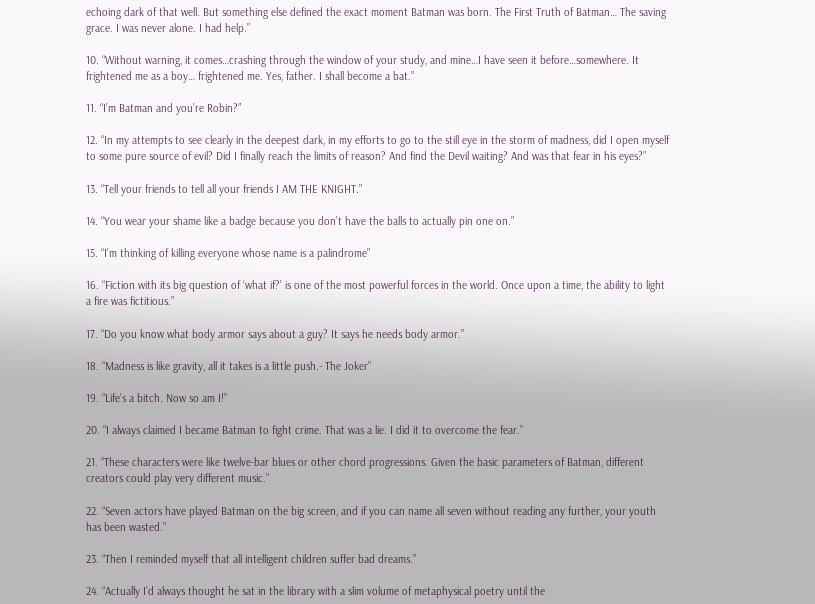echoing dark of that well. But something else defined the exact moment Batman was born. The First Truth of Batman… The saving grace. I was never alone. I had help.”

10. “Without warning, it comes…crashing through the window of your study, and mine…I have seen it before…somewhere. It frightened me as a boy… frightened me. Yes, father. I shall become a bat.”

11. “I’m Batman and you’re Robin?”

12. “In my attempts to see clearly in the deepest dark, in my efforts to go to the still eye in the storm of madness, did I open myself to some pure source of evil? Did I finally reach the limits of reason? And find the Devil waiting? And was that fear in his eyes?”

13. “Tell your friends to tell all your friends I AM THE KNIGHT.”

14. “You wear your shame like a badge because you don’t have the balls to actually pin one on.”

15. “I’m thinking of killing everyone whose name is a palindrome”

16. “Fiction with its big question of ‘what if?’ is one of the most powerful forces in the world. Once upon a time, the ability to light a fire was fictitious.”

17. “Do you know what body armor says about a guy? It says he needs body armor.”

18. “Madness is like gravity, all it takes is a little push.- The Joker”

19. “Life’s a bitch. Now so am I!”

20. “I always claimed I became Batman to fight crime. That was a lie. I did it to overcome the fear.”

21. “These characters were like twelve-bar blues or other chord progressions. Given the basic parameters of Batman, different creators could play very different music.”

22. “Seven actors have played Batman on the big screen, and if you can name all seven without reading any further, your youth has been wasted.”

23. “Then I reminded myself that all intelligent children suffer bad dreams.”

24. “Actually I’d always thought he sat in the library with a slim volume of metaphysical poetry until the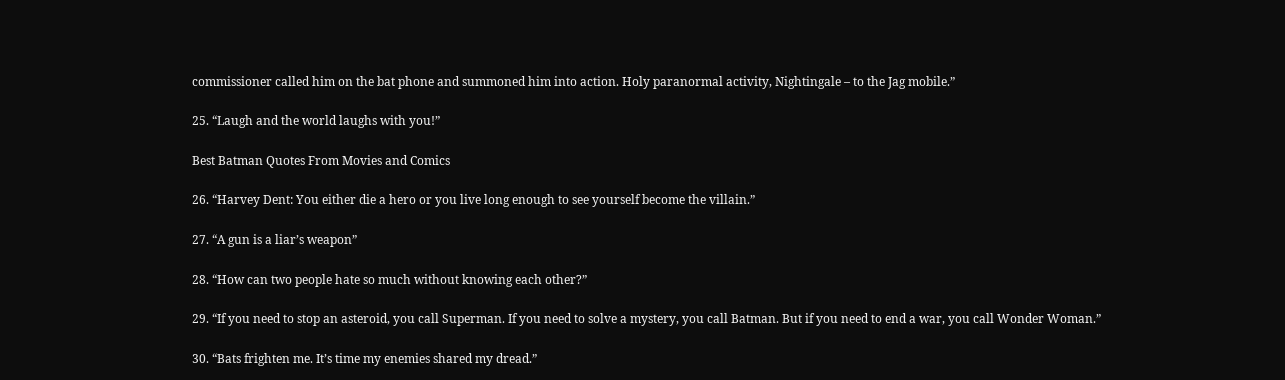commissioner called him on the bat phone and summoned him into action. Holy paranormal activity, Nightingale – to the Jag mobile.”

25. “Laugh and the world laughs with you!”

Best Batman Quotes From Movies and Comics

26. “Harvey Dent: You either die a hero or you live long enough to see yourself become the villain.”

27. “A gun is a liar’s weapon”

28. “How can two people hate so much without knowing each other?”

29. “If you need to stop an asteroid, you call Superman. If you need to solve a mystery, you call Batman. But if you need to end a war, you call Wonder Woman.”

30. “Bats frighten me. It’s time my enemies shared my dread.”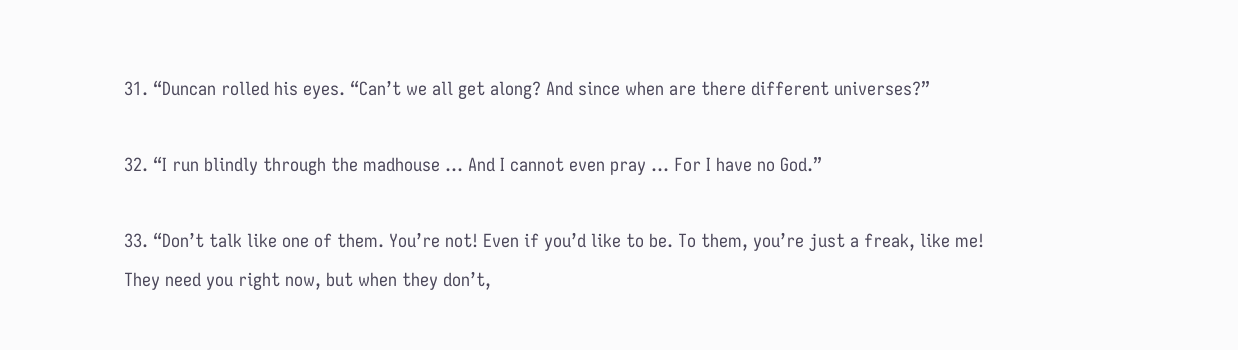31. “Duncan rolled his eyes. “Can’t we all get along? And since when are there different universes?”

32. “I run blindly through the madhouse … And I cannot even pray … For I have no God.”

33. “Don’t talk like one of them. You’re not! Even if you’d like to be. To them, you’re just a freak, like me! They need you right now, but when they don’t,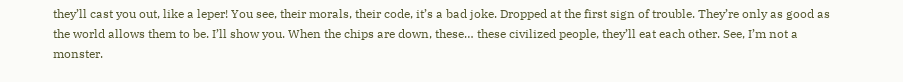they’ll cast you out, like a leper! You see, their morals, their code, it’s a bad joke. Dropped at the first sign of trouble. They’re only as good as the world allows them to be. I’ll show you. When the chips are down, these… these civilized people, they’ll eat each other. See, I’m not a monster.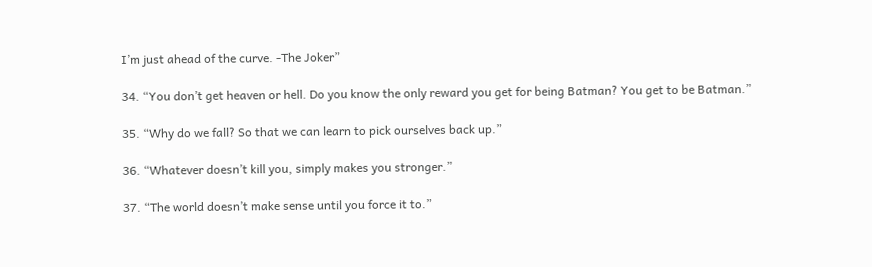I’m just ahead of the curve. -The Joker”

34. “You don’t get heaven or hell. Do you know the only reward you get for being Batman? You get to be Batman.”

35. “Why do we fall? So that we can learn to pick ourselves back up.”

36. “Whatever doesn’t kill you, simply makes you stronger.”

37. “The world doesn’t make sense until you force it to.”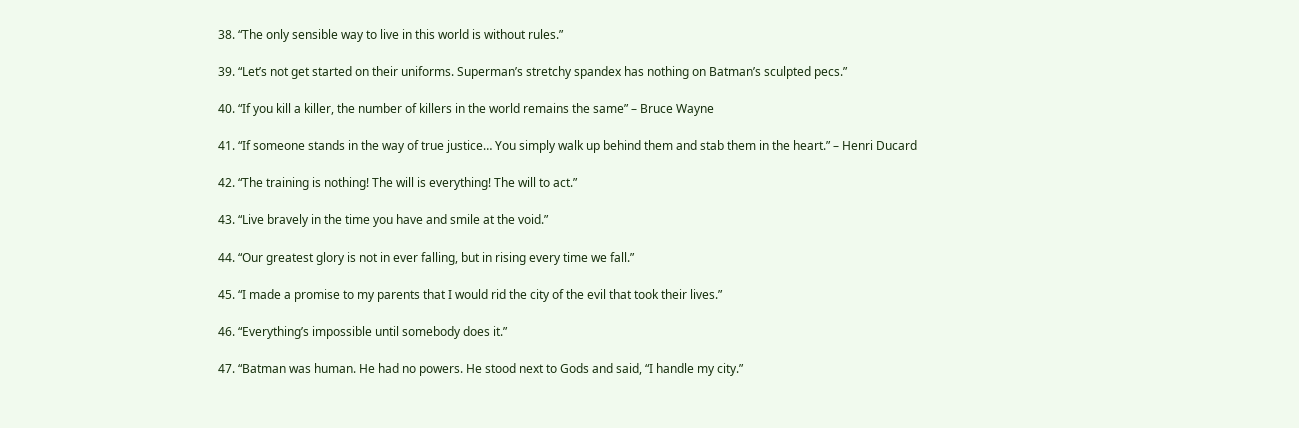38. “The only sensible way to live in this world is without rules.”

39. “Let’s not get started on their uniforms. Superman’s stretchy spandex has nothing on Batman’s sculpted pecs.”

40. “If you kill a killer, the number of killers in the world remains the same” – Bruce Wayne

41. “If someone stands in the way of true justice… You simply walk up behind them and stab them in the heart.” – Henri Ducard

42. “The training is nothing! The will is everything! The will to act.”

43. “Live bravely in the time you have and smile at the void.”

44. “Our greatest glory is not in ever falling, but in rising every time we fall.”

45. “I made a promise to my parents that I would rid the city of the evil that took their lives.”

46. “Everything’s impossible until somebody does it.”

47. “Batman was human. He had no powers. He stood next to Gods and said, “I handle my city.”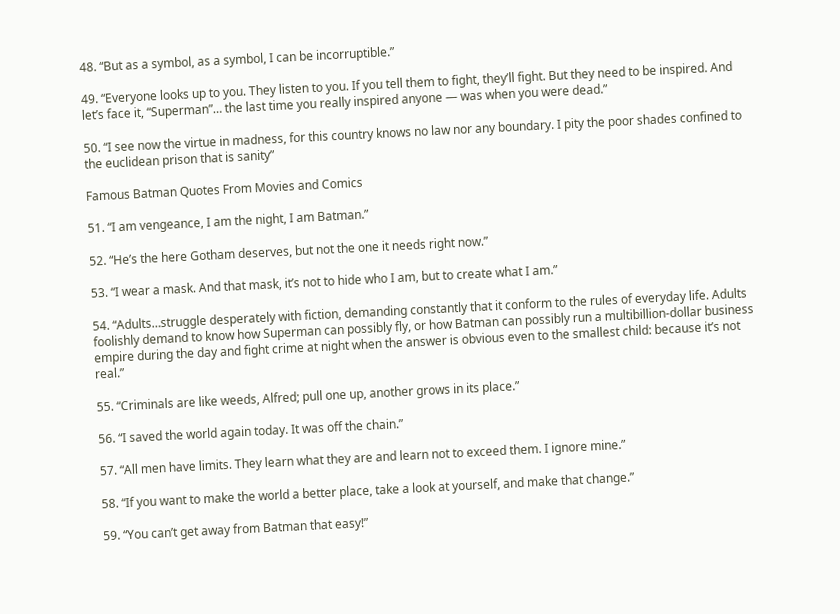48. “But as a symbol, as a symbol, I can be incorruptible.”

49. “Everyone looks up to you. They listen to you. If you tell them to fight, they’ll fight. But they need to be inspired. And let’s face it, “Superman”… the last time you really inspired anyone — was when you were dead.”

50. “I see now the virtue in madness, for this country knows no law nor any boundary. I pity the poor shades confined to the euclidean prison that is sanity”

Famous Batman Quotes From Movies and Comics

51. “I am vengeance, I am the night, I am Batman.”

52. “He’s the here Gotham deserves, but not the one it needs right now.”

53. “I wear a mask. And that mask, it’s not to hide who I am, but to create what I am.”

54. “Adults…struggle desperately with fiction, demanding constantly that it conform to the rules of everyday life. Adults foolishly demand to know how Superman can possibly fly, or how Batman can possibly run a multibillion-dollar business empire during the day and fight crime at night when the answer is obvious even to the smallest child: because it’s not real.”

55. “Criminals are like weeds, Alfred; pull one up, another grows in its place.”

56. “I saved the world again today. It was off the chain.”

57. “All men have limits. They learn what they are and learn not to exceed them. I ignore mine.”

58. “If you want to make the world a better place, take a look at yourself, and make that change.”

59. “You can’t get away from Batman that easy!”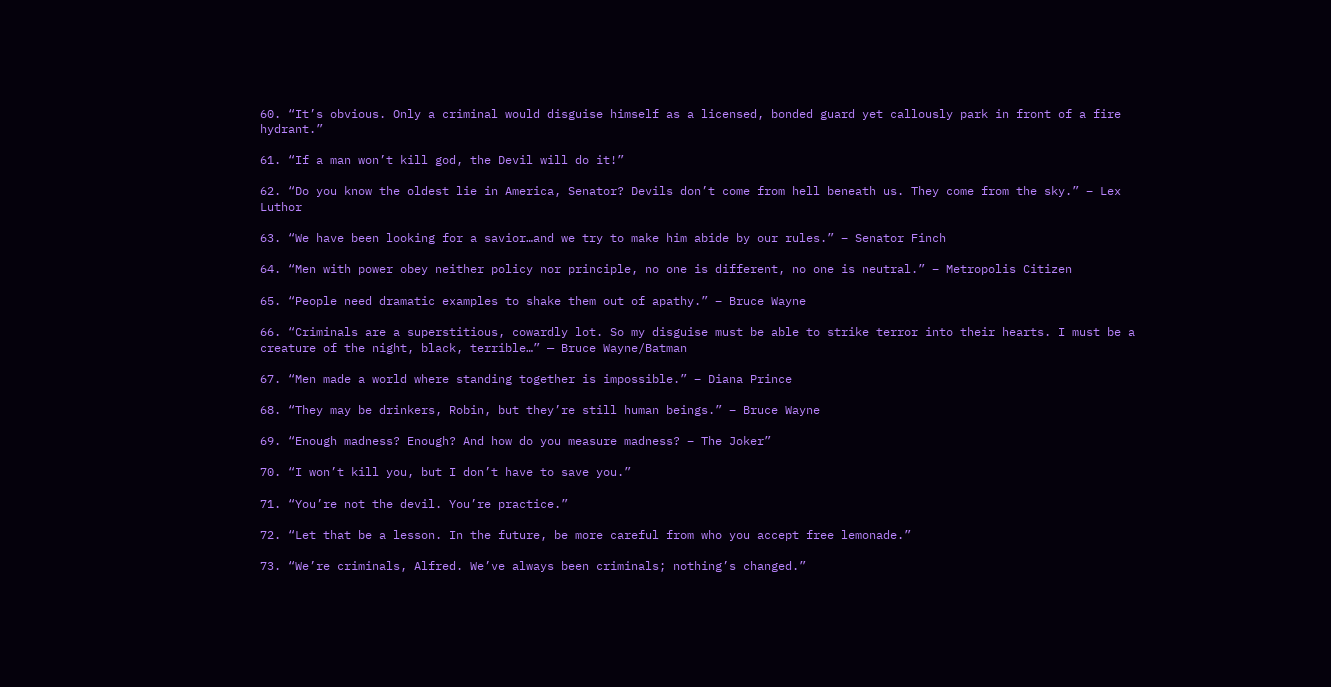60. “It’s obvious. Only a criminal would disguise himself as a licensed, bonded guard yet callously park in front of a fire hydrant.”

61. “If a man won’t kill god, the Devil will do it!”

62. “Do you know the oldest lie in America, Senator? Devils don’t come from hell beneath us. They come from the sky.” – Lex Luthor

63. “We have been looking for a savior…and we try to make him abide by our rules.” – Senator Finch

64. “Men with power obey neither policy nor principle, no one is different, no one is neutral.” – Metropolis Citizen

65. “People need dramatic examples to shake them out of apathy.” – Bruce Wayne

66. “Criminals are a superstitious, cowardly lot. So my disguise must be able to strike terror into their hearts. I must be a creature of the night, black, terrible…” — Bruce Wayne/Batman

67. “Men made a world where standing together is impossible.” – Diana Prince

68. “They may be drinkers, Robin, but they’re still human beings.” – Bruce Wayne

69. “Enough madness? Enough? And how do you measure madness? – The Joker”

70. “I won’t kill you, but I don’t have to save you.”

71. “You’re not the devil. You’re practice.”

72. “Let that be a lesson. In the future, be more careful from who you accept free lemonade.”

73. “We’re criminals, Alfred. We’ve always been criminals; nothing’s changed.”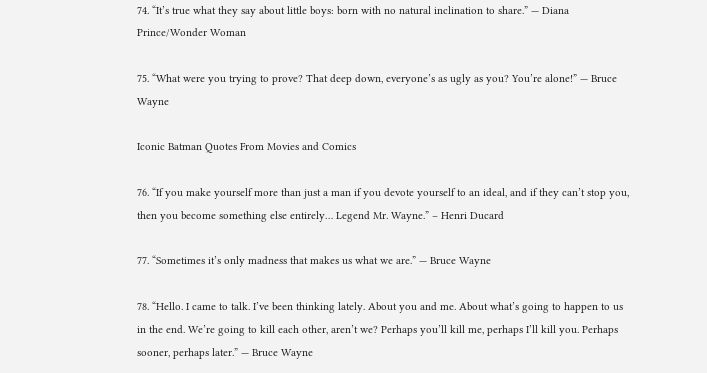74. “It’s true what they say about little boys: born with no natural inclination to share.” — Diana Prince/Wonder Woman

75. “What were you trying to prove? That deep down, everyone’s as ugly as you? You’re alone!” — Bruce Wayne

Iconic Batman Quotes From Movies and Comics

76. “If you make yourself more than just a man if you devote yourself to an ideal, and if they can’t stop you, then you become something else entirely… Legend Mr. Wayne.” – Henri Ducard

77. “Sometimes it’s only madness that makes us what we are.” — Bruce Wayne

78. “Hello. I came to talk. I’ve been thinking lately. About you and me. About what’s going to happen to us in the end. We’re going to kill each other, aren’t we? Perhaps you’ll kill me, perhaps I’ll kill you. Perhaps sooner, perhaps later.” — Bruce Wayne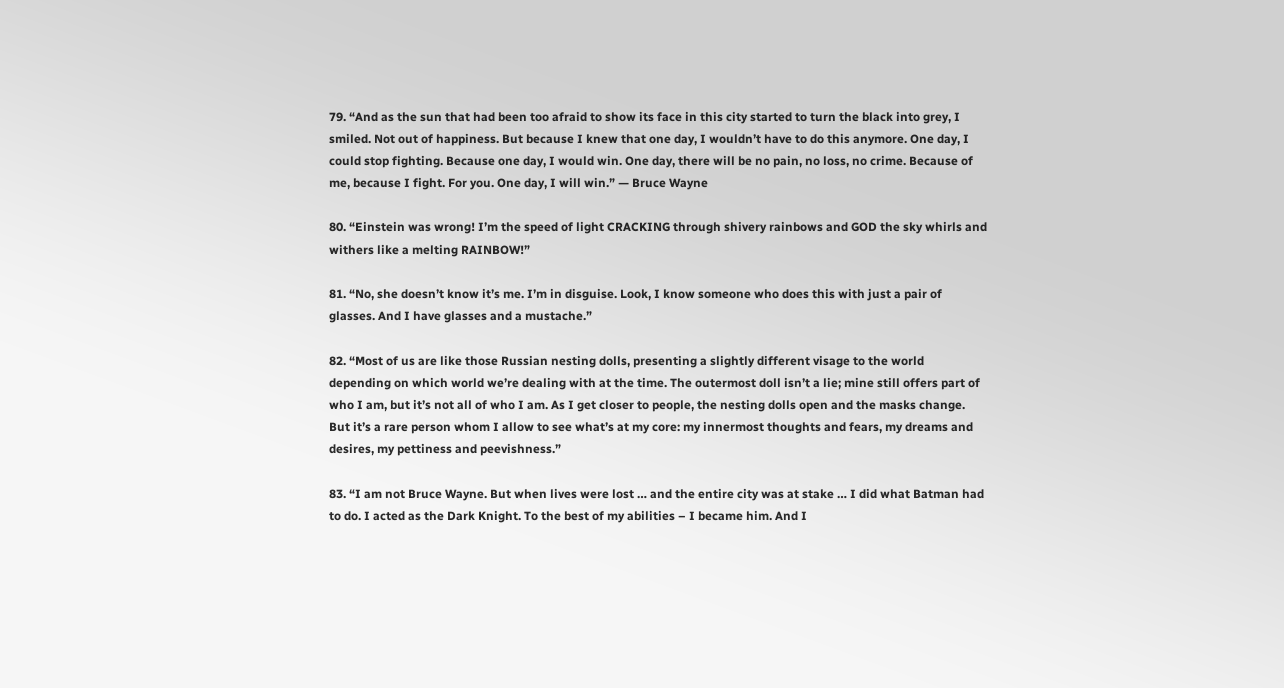79. “And as the sun that had been too afraid to show its face in this city started to turn the black into grey, I smiled. Not out of happiness. But because I knew that one day, I wouldn’t have to do this anymore. One day, I could stop fighting. Because one day, I would win. One day, there will be no pain, no loss, no crime. Because of me, because I fight. For you. One day, I will win.” — Bruce Wayne

80. “Einstein was wrong! I’m the speed of light CRACKING through shivery rainbows and GOD the sky whirls and withers like a melting RAINBOW!”

81. “No, she doesn’t know it’s me. I’m in disguise. Look, I know someone who does this with just a pair of glasses. And I have glasses and a mustache.”

82. “Most of us are like those Russian nesting dolls, presenting a slightly different visage to the world depending on which world we’re dealing with at the time. The outermost doll isn’t a lie; mine still offers part of who I am, but it’s not all of who I am. As I get closer to people, the nesting dolls open and the masks change. But it’s a rare person whom I allow to see what’s at my core: my innermost thoughts and fears, my dreams and desires, my pettiness and peevishness.”

83. “I am not Bruce Wayne. But when lives were lost … and the entire city was at stake … I did what Batman had to do. I acted as the Dark Knight. To the best of my abilities – I became him. And I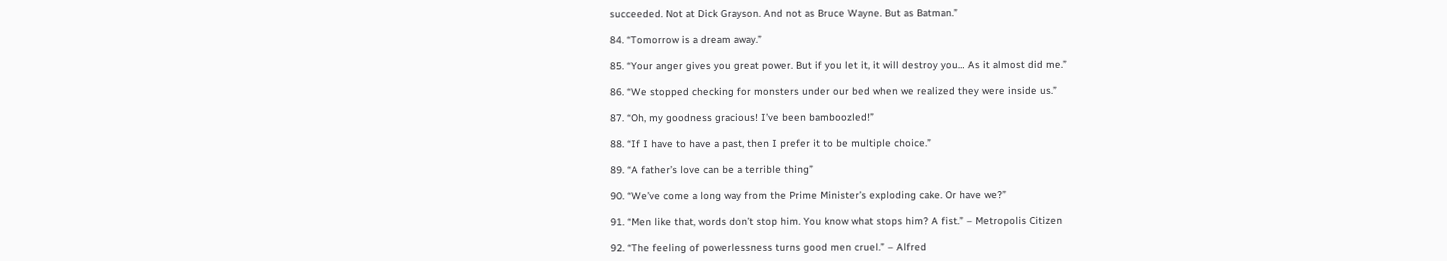succeeded. Not at Dick Grayson. And not as Bruce Wayne. But as Batman.”

84. “Tomorrow is a dream away.”

85. “Your anger gives you great power. But if you let it, it will destroy you… As it almost did me.”

86. “We stopped checking for monsters under our bed when we realized they were inside us.”

87. “Oh, my goodness gracious! I’ve been bamboozled!”

88. “If I have to have a past, then I prefer it to be multiple choice.”

89. “A father’s love can be a terrible thing”

90. “We’ve come a long way from the Prime Minister’s exploding cake. Or have we?”

91. “Men like that, words don’t stop him. You know what stops him? A fist.” – Metropolis Citizen

92. “The feeling of powerlessness turns good men cruel.” – Alfred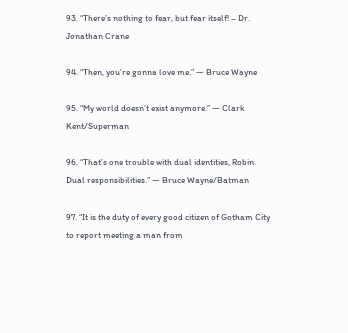93. “There’s nothing to fear, but fear itself! – Dr. Jonathan Crane

94. “Then, you’re gonna love me.” — Bruce Wayne

95. “My world doesn’t exist anymore.” — Clark Kent/Superman

96. “That’s one trouble with dual identities, Robin. Dual responsibilities.” — Bruce Wayne/Batman

97. “It is the duty of every good citizen of Gotham City to report meeting a man from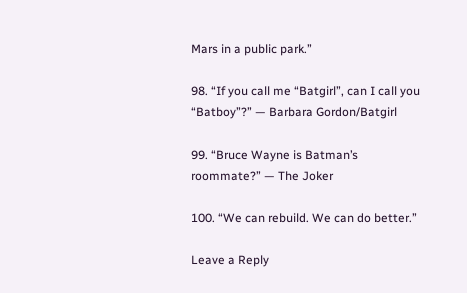Mars in a public park.”

98. “If you call me “Batgirl”, can I call you “Batboy”?” — Barbara Gordon/Batgirl

99. “Bruce Wayne is Batman’s roommate?” — The Joker

100. “We can rebuild. We can do better.”

Leave a Reply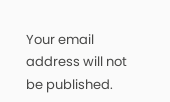Your email address will not be published.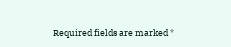Required fields are marked *